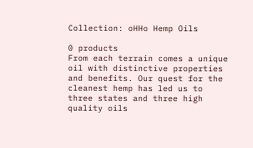Collection: oHHo Hemp Oils

0 products
From each terrain comes a unique oil with distinctive properties and benefits. Our quest for the cleanest hemp has led us to three states and three high quality oils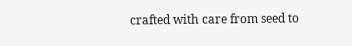crafted with care from seed to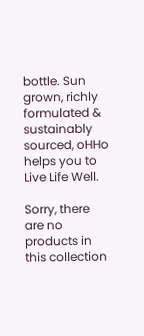bottle. Sun grown, richly formulated & sustainably sourced, oHHo helps you to Live Life Well.

Sorry, there are no products in this collection